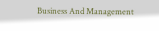Business And Management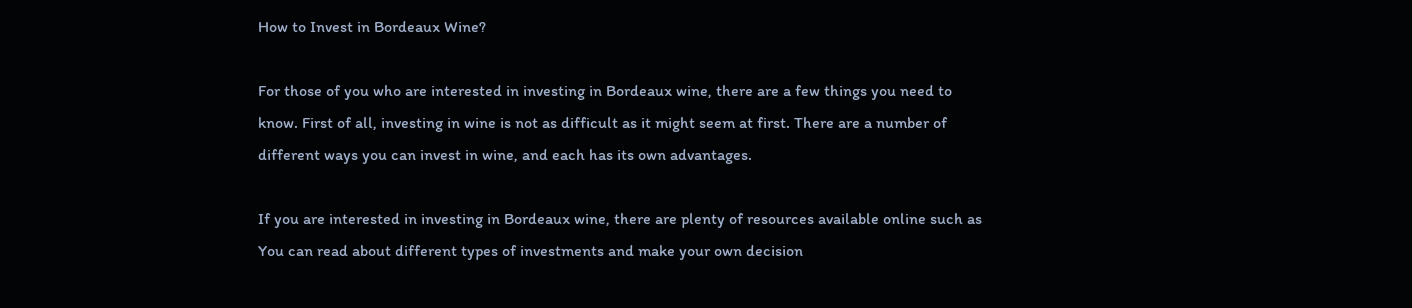How to Invest in Bordeaux Wine?

For those of you who are interested in investing in Bordeaux wine, there are a few things you need to know. First of all, investing in wine is not as difficult as it might seem at first. There are a number of different ways you can invest in wine, and each has its own advantages.

If you are interested in investing in Bordeaux wine, there are plenty of resources available online such as You can read about different types of investments and make your own decision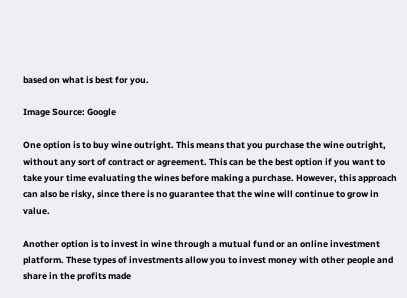based on what is best for you.

Image Source: Google

One option is to buy wine outright. This means that you purchase the wine outright, without any sort of contract or agreement. This can be the best option if you want to take your time evaluating the wines before making a purchase. However, this approach can also be risky, since there is no guarantee that the wine will continue to grow in value.

Another option is to invest in wine through a mutual fund or an online investment platform. These types of investments allow you to invest money with other people and share in the profits made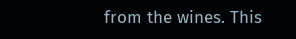from the wines. This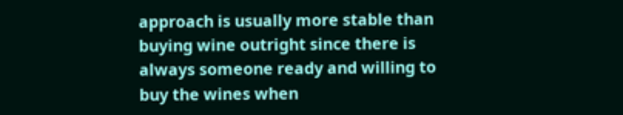approach is usually more stable than buying wine outright since there is always someone ready and willing to buy the wines when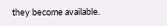they become available.